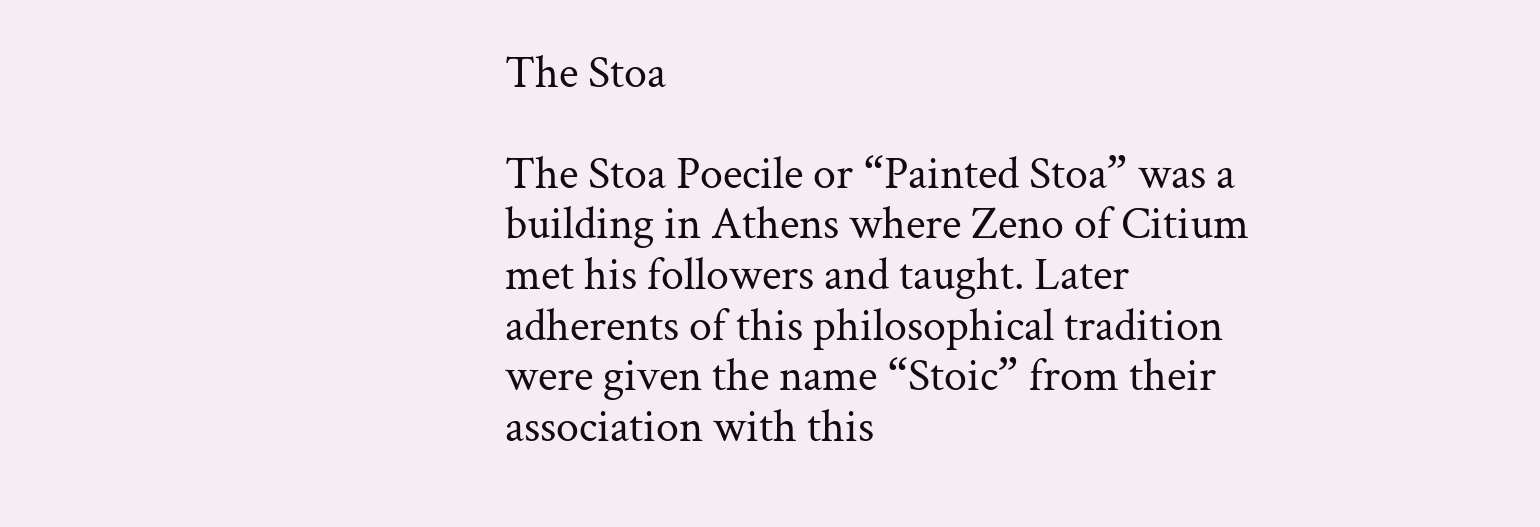The Stoa

The Stoa Poecile or “Painted Stoa” was a building in Athens where Zeno of Citium met his followers and taught. Later adherents of this philosophical tradition were given the name “Stoic” from their association with this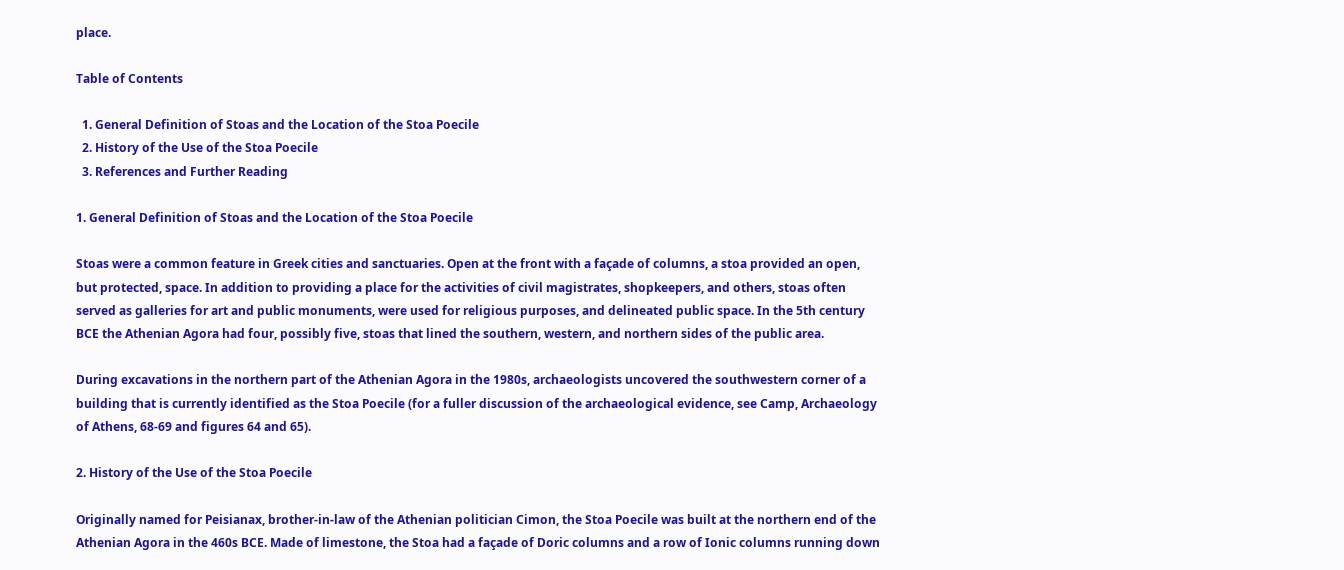place.

Table of Contents

  1. General Definition of Stoas and the Location of the Stoa Poecile
  2. History of the Use of the Stoa Poecile
  3. References and Further Reading

1. General Definition of Stoas and the Location of the Stoa Poecile

Stoas were a common feature in Greek cities and sanctuaries. Open at the front with a façade of columns, a stoa provided an open, but protected, space. In addition to providing a place for the activities of civil magistrates, shopkeepers, and others, stoas often served as galleries for art and public monuments, were used for religious purposes, and delineated public space. In the 5th century BCE the Athenian Agora had four, possibly five, stoas that lined the southern, western, and northern sides of the public area.

During excavations in the northern part of the Athenian Agora in the 1980s, archaeologists uncovered the southwestern corner of a building that is currently identified as the Stoa Poecile (for a fuller discussion of the archaeological evidence, see Camp, Archaeology of Athens, 68-69 and figures 64 and 65).

2. History of the Use of the Stoa Poecile

Originally named for Peisianax, brother-in-law of the Athenian politician Cimon, the Stoa Poecile was built at the northern end of the Athenian Agora in the 460s BCE. Made of limestone, the Stoa had a façade of Doric columns and a row of Ionic columns running down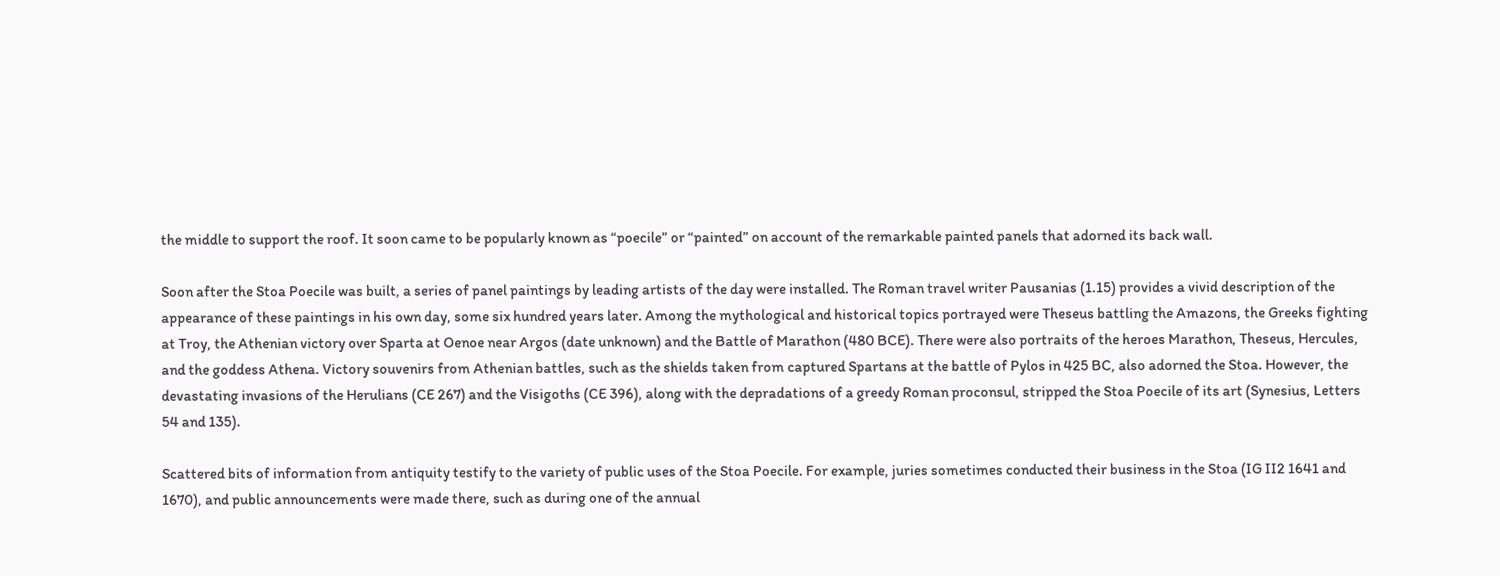the middle to support the roof. It soon came to be popularly known as “poecile” or “painted” on account of the remarkable painted panels that adorned its back wall.

Soon after the Stoa Poecile was built, a series of panel paintings by leading artists of the day were installed. The Roman travel writer Pausanias (1.15) provides a vivid description of the appearance of these paintings in his own day, some six hundred years later. Among the mythological and historical topics portrayed were Theseus battling the Amazons, the Greeks fighting at Troy, the Athenian victory over Sparta at Oenoe near Argos (date unknown) and the Battle of Marathon (480 BCE). There were also portraits of the heroes Marathon, Theseus, Hercules, and the goddess Athena. Victory souvenirs from Athenian battles, such as the shields taken from captured Spartans at the battle of Pylos in 425 BC, also adorned the Stoa. However, the devastating invasions of the Herulians (CE 267) and the Visigoths (CE 396), along with the depradations of a greedy Roman proconsul, stripped the Stoa Poecile of its art (Synesius, Letters 54 and 135).

Scattered bits of information from antiquity testify to the variety of public uses of the Stoa Poecile. For example, juries sometimes conducted their business in the Stoa (IG II2 1641 and 1670), and public announcements were made there, such as during one of the annual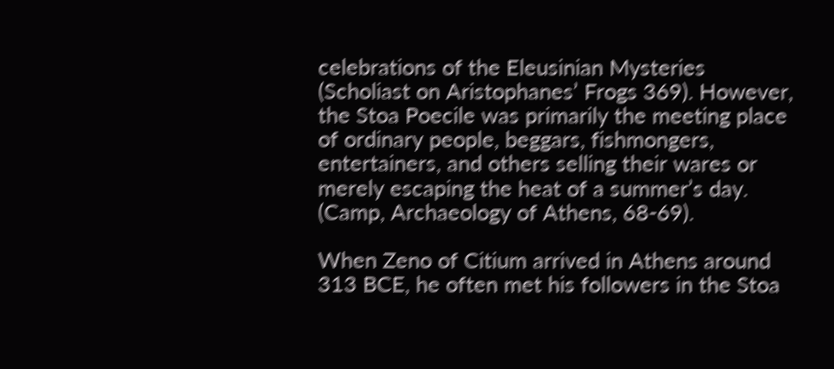celebrations of the Eleusinian Mysteries (Scholiast on Aristophanes’ Frogs 369). However, the Stoa Poecile was primarily the meeting place of ordinary people, beggars, fishmongers, entertainers, and others selling their wares or merely escaping the heat of a summer’s day. (Camp, Archaeology of Athens, 68-69).

When Zeno of Citium arrived in Athens around 313 BCE, he often met his followers in the Stoa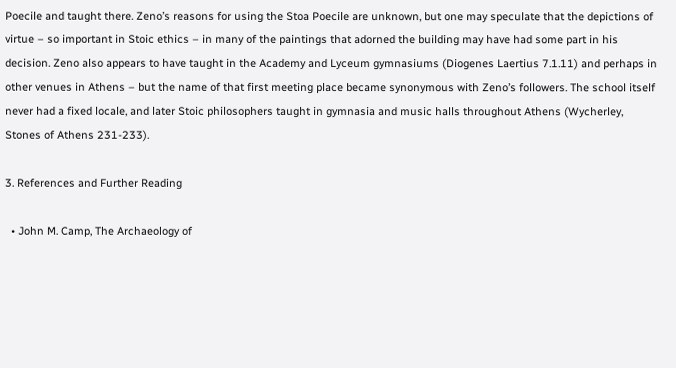Poecile and taught there. Zeno’s reasons for using the Stoa Poecile are unknown, but one may speculate that the depictions of virtue – so important in Stoic ethics – in many of the paintings that adorned the building may have had some part in his decision. Zeno also appears to have taught in the Academy and Lyceum gymnasiums (Diogenes Laertius 7.1.11) and perhaps in other venues in Athens – but the name of that first meeting place became synonymous with Zeno’s followers. The school itself never had a fixed locale, and later Stoic philosophers taught in gymnasia and music halls throughout Athens (Wycherley, Stones of Athens 231-233).

3. References and Further Reading

  • John M. Camp, The Archaeology of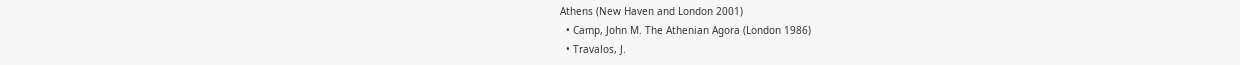Athens (New Haven and London 2001)
  • Camp, John M. The Athenian Agora (London 1986)
  • Travalos, J.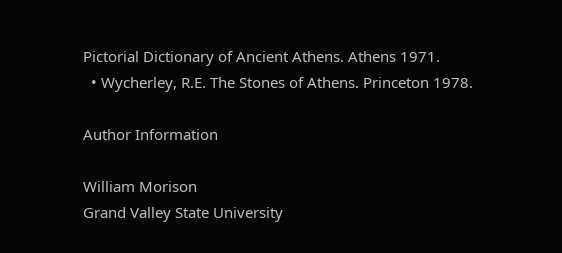Pictorial Dictionary of Ancient Athens. Athens 1971.
  • Wycherley, R.E. The Stones of Athens. Princeton 1978.

Author Information

William Morison
Grand Valley State University